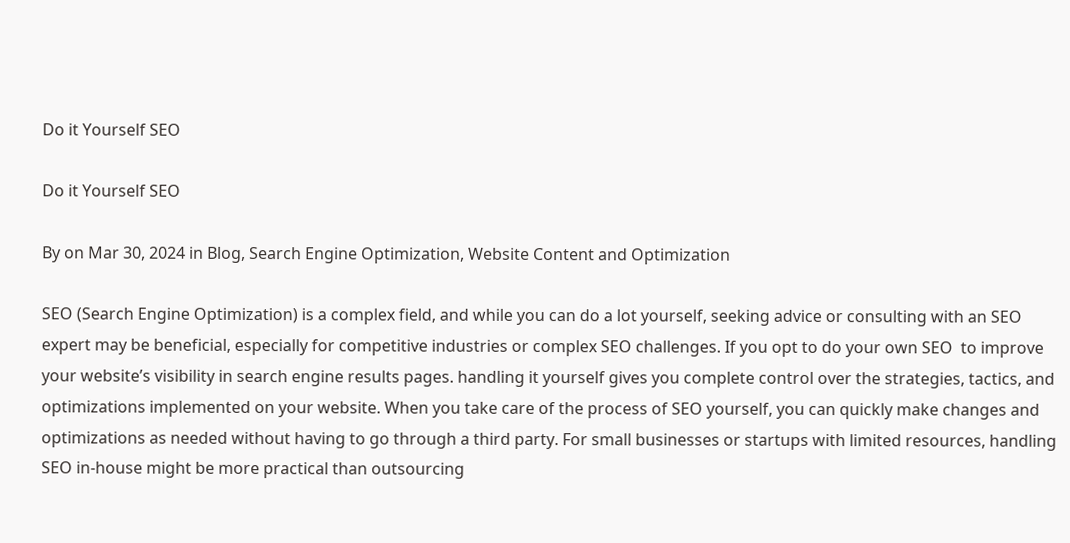Do it Yourself SEO

Do it Yourself SEO

By on Mar 30, 2024 in Blog, Search Engine Optimization, Website Content and Optimization

SEO (Search Engine Optimization) is a complex field, and while you can do a lot yourself, seeking advice or consulting with an SEO expert may be beneficial, especially for competitive industries or complex SEO challenges. If you opt to do your own SEO  to improve your website’s visibility in search engine results pages. handling it yourself gives you complete control over the strategies, tactics, and optimizations implemented on your website. When you take care of the process of SEO yourself, you can quickly make changes and optimizations as needed without having to go through a third party. For small businesses or startups with limited resources, handling SEO in-house might be more practical than outsourcing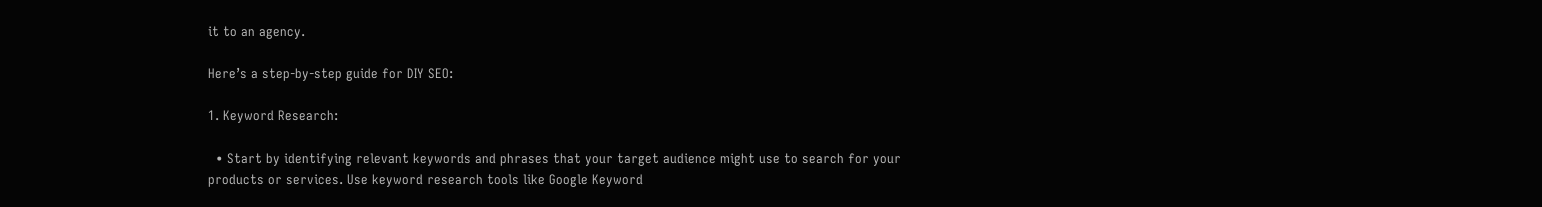it to an agency.

Here’s a step-by-step guide for DIY SEO:

1. Keyword Research:

  • Start by identifying relevant keywords and phrases that your target audience might use to search for your products or services. Use keyword research tools like Google Keyword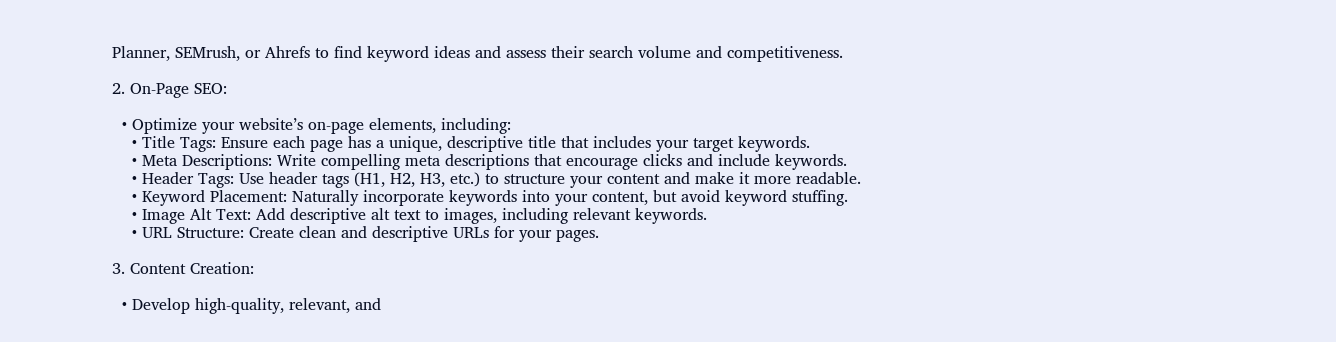Planner, SEMrush, or Ahrefs to find keyword ideas and assess their search volume and competitiveness.

2. On-Page SEO:

  • Optimize your website’s on-page elements, including:
    • Title Tags: Ensure each page has a unique, descriptive title that includes your target keywords.
    • Meta Descriptions: Write compelling meta descriptions that encourage clicks and include keywords.
    • Header Tags: Use header tags (H1, H2, H3, etc.) to structure your content and make it more readable.
    • Keyword Placement: Naturally incorporate keywords into your content, but avoid keyword stuffing.
    • Image Alt Text: Add descriptive alt text to images, including relevant keywords.
    • URL Structure: Create clean and descriptive URLs for your pages.

3. Content Creation:

  • Develop high-quality, relevant, and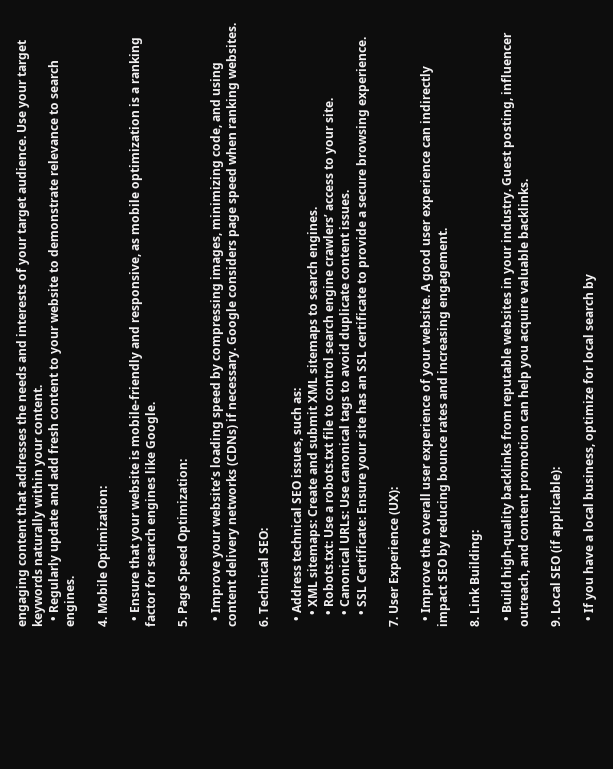engaging content that addresses the needs and interests of your target audience. Use your target keywords naturally within your content.
  • Regularly update and add fresh content to your website to demonstrate relevance to search engines.

4. Mobile Optimization:

  • Ensure that your website is mobile-friendly and responsive, as mobile optimization is a ranking factor for search engines like Google.

5. Page Speed Optimization:

  • Improve your website’s loading speed by compressing images, minimizing code, and using content delivery networks (CDNs) if necessary. Google considers page speed when ranking websites.

6. Technical SEO:

  • Address technical SEO issues, such as:
    • XML sitemaps: Create and submit XML sitemaps to search engines.
    • Robots.txt: Use a robots.txt file to control search engine crawlers’ access to your site.
    • Canonical URLs: Use canonical tags to avoid duplicate content issues.
    • SSL Certificate: Ensure your site has an SSL certificate to provide a secure browsing experience.

7. User Experience (UX):

  • Improve the overall user experience of your website. A good user experience can indirectly impact SEO by reducing bounce rates and increasing engagement.

8. Link Building:

  • Build high-quality backlinks from reputable websites in your industry. Guest posting, influencer outreach, and content promotion can help you acquire valuable backlinks.

9. Local SEO (if applicable):

  • If you have a local business, optimize for local search by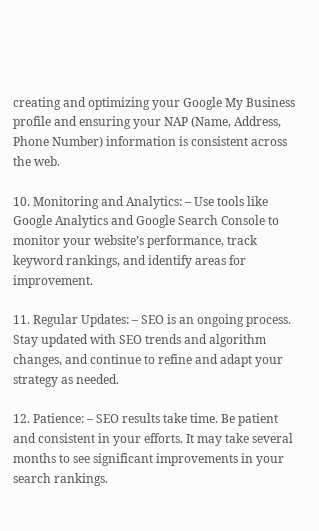creating and optimizing your Google My Business profile and ensuring your NAP (Name, Address, Phone Number) information is consistent across the web.

10. Monitoring and Analytics: – Use tools like Google Analytics and Google Search Console to monitor your website’s performance, track keyword rankings, and identify areas for improvement.

11. Regular Updates: – SEO is an ongoing process. Stay updated with SEO trends and algorithm changes, and continue to refine and adapt your strategy as needed.

12. Patience: – SEO results take time. Be patient and consistent in your efforts. It may take several months to see significant improvements in your search rankings.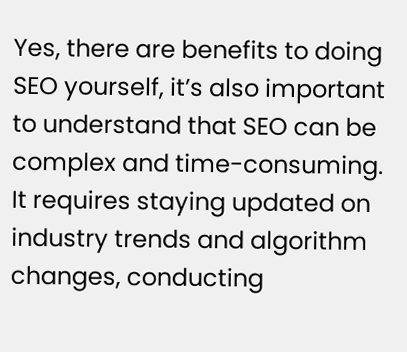Yes, there are benefits to doing SEO yourself, it’s also important to understand that SEO can be complex and time-consuming. It requires staying updated on industry trends and algorithm changes, conducting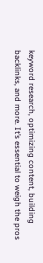keyword research, optimizing content, building backlinks, and more. It’s essential to weigh the pros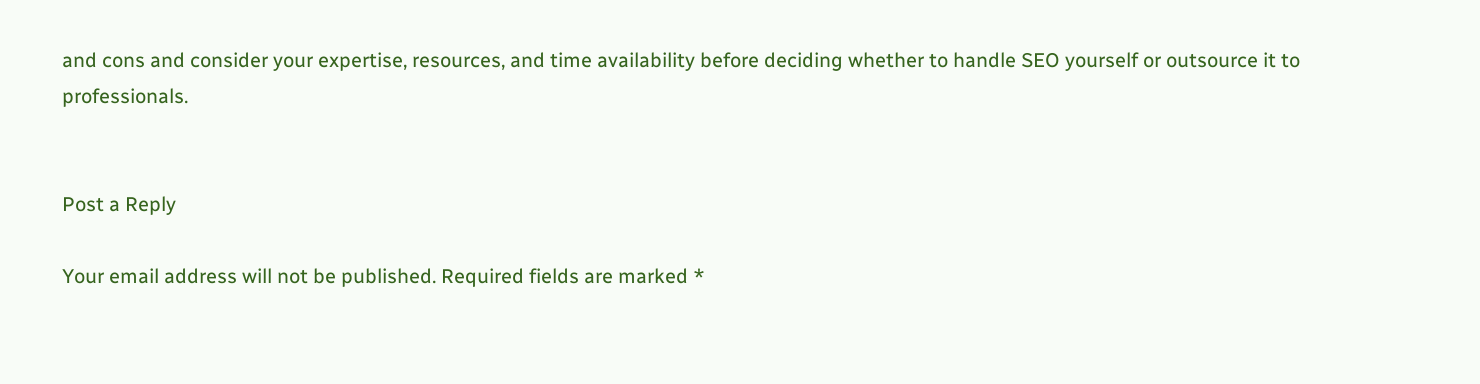and cons and consider your expertise, resources, and time availability before deciding whether to handle SEO yourself or outsource it to professionals.


Post a Reply

Your email address will not be published. Required fields are marked *